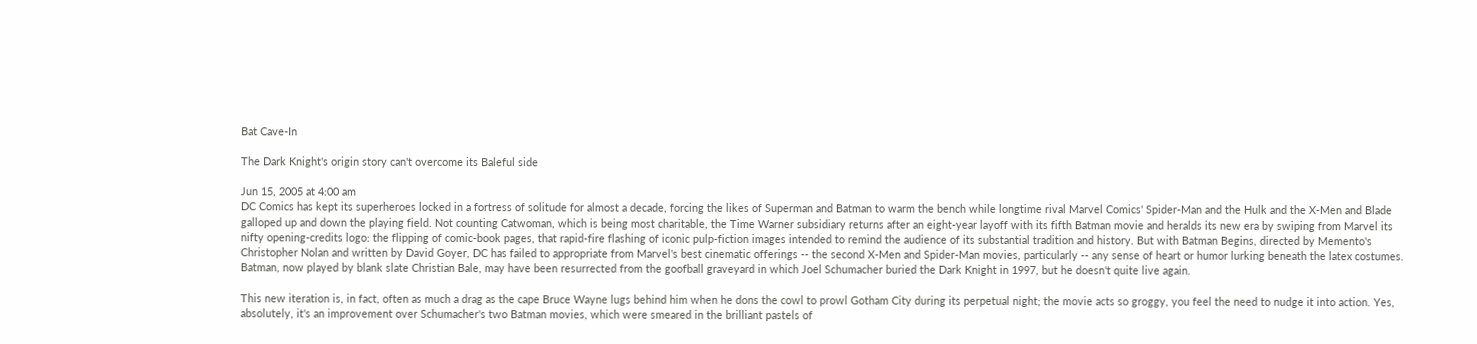Bat Cave-In

The Dark Knight's origin story can't overcome its Baleful side

Jun 15, 2005 at 4:00 am
DC Comics has kept its superheroes locked in a fortress of solitude for almost a decade, forcing the likes of Superman and Batman to warm the bench while longtime rival Marvel Comics' Spider-Man and the Hulk and the X-Men and Blade galloped up and down the playing field. Not counting Catwoman, which is being most charitable, the Time Warner subsidiary returns after an eight-year layoff with its fifth Batman movie and heralds its new era by swiping from Marvel its nifty opening-credits logo: the flipping of comic-book pages, that rapid-fire flashing of iconic pulp-fiction images intended to remind the audience of its substantial tradition and history. But with Batman Begins, directed by Memento's Christopher Nolan and written by David Goyer, DC has failed to appropriate from Marvel's best cinematic offerings -- the second X-Men and Spider-Man movies, particularly -- any sense of heart or humor lurking beneath the latex costumes. Batman, now played by blank slate Christian Bale, may have been resurrected from the goofball graveyard in which Joel Schumacher buried the Dark Knight in 1997, but he doesn't quite live again.

This new iteration is, in fact, often as much a drag as the cape Bruce Wayne lugs behind him when he dons the cowl to prowl Gotham City during its perpetual night; the movie acts so groggy, you feel the need to nudge it into action. Yes, absolutely, it's an improvement over Schumacher's two Batman movies, which were smeared in the brilliant pastels of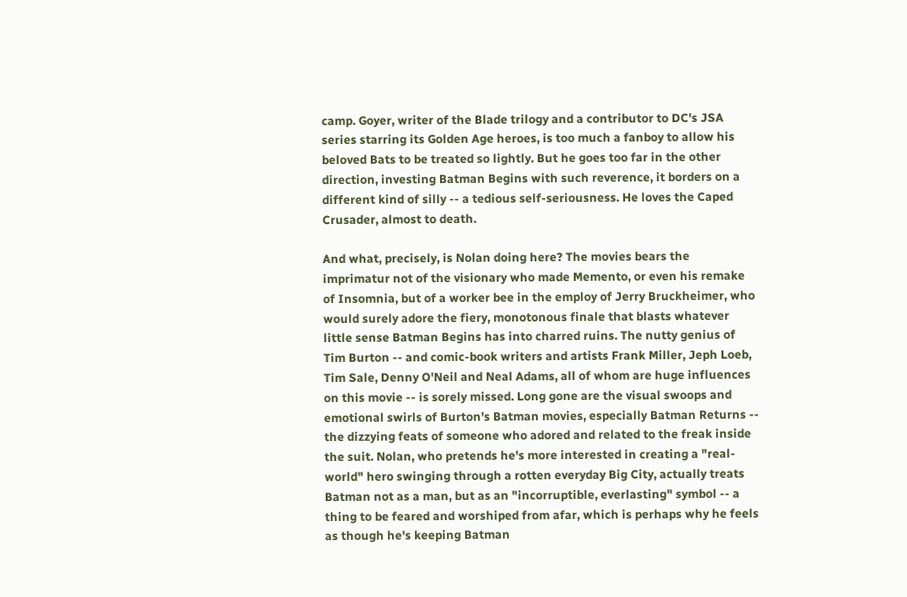camp. Goyer, writer of the Blade trilogy and a contributor to DC's JSA series starring its Golden Age heroes, is too much a fanboy to allow his beloved Bats to be treated so lightly. But he goes too far in the other direction, investing Batman Begins with such reverence, it borders on a different kind of silly -- a tedious self-seriousness. He loves the Caped Crusader, almost to death.

And what, precisely, is Nolan doing here? The movies bears the imprimatur not of the visionary who made Memento, or even his remake of Insomnia, but of a worker bee in the employ of Jerry Bruckheimer, who would surely adore the fiery, monotonous finale that blasts whatever little sense Batman Begins has into charred ruins. The nutty genius of Tim Burton -- and comic-book writers and artists Frank Miller, Jeph Loeb, Tim Sale, Denny O'Neil and Neal Adams, all of whom are huge influences on this movie -- is sorely missed. Long gone are the visual swoops and emotional swirls of Burton's Batman movies, especially Batman Returns -- the dizzying feats of someone who adored and related to the freak inside the suit. Nolan, who pretends he's more interested in creating a "real-world" hero swinging through a rotten everyday Big City, actually treats Batman not as a man, but as an "incorruptible, everlasting" symbol -- a thing to be feared and worshiped from afar, which is perhaps why he feels as though he's keeping Batman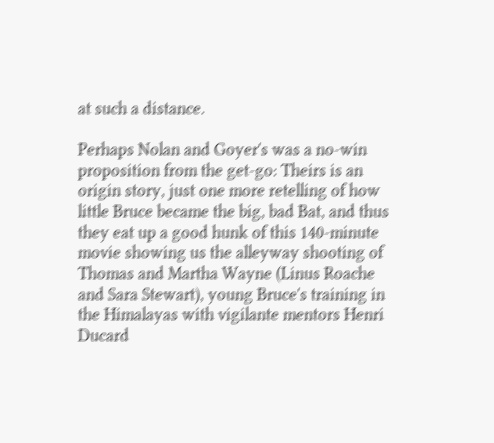at such a distance.

Perhaps Nolan and Goyer's was a no-win proposition from the get-go: Theirs is an origin story, just one more retelling of how little Bruce became the big, bad Bat, and thus they eat up a good hunk of this 140-minute movie showing us the alleyway shooting of Thomas and Martha Wayne (Linus Roache and Sara Stewart), young Bruce's training in the Himalayas with vigilante mentors Henri Ducard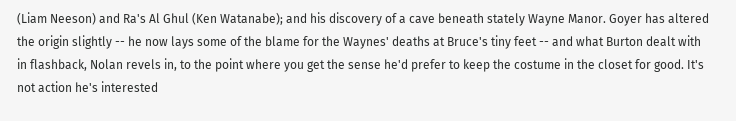(Liam Neeson) and Ra's Al Ghul (Ken Watanabe); and his discovery of a cave beneath stately Wayne Manor. Goyer has altered the origin slightly -- he now lays some of the blame for the Waynes' deaths at Bruce's tiny feet -- and what Burton dealt with in flashback, Nolan revels in, to the point where you get the sense he'd prefer to keep the costume in the closet for good. It's not action he's interested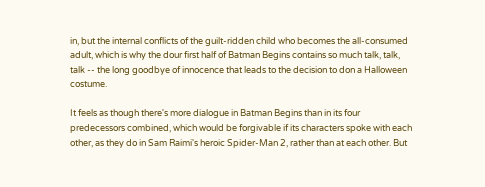in, but the internal conflicts of the guilt-ridden child who becomes the all-consumed adult, which is why the dour first half of Batman Begins contains so much talk, talk, talk -- the long goodbye of innocence that leads to the decision to don a Halloween costume.

It feels as though there's more dialogue in Batman Begins than in its four predecessors combined, which would be forgivable if its characters spoke with each other, as they do in Sam Raimi's heroic Spider-Man 2, rather than at each other. But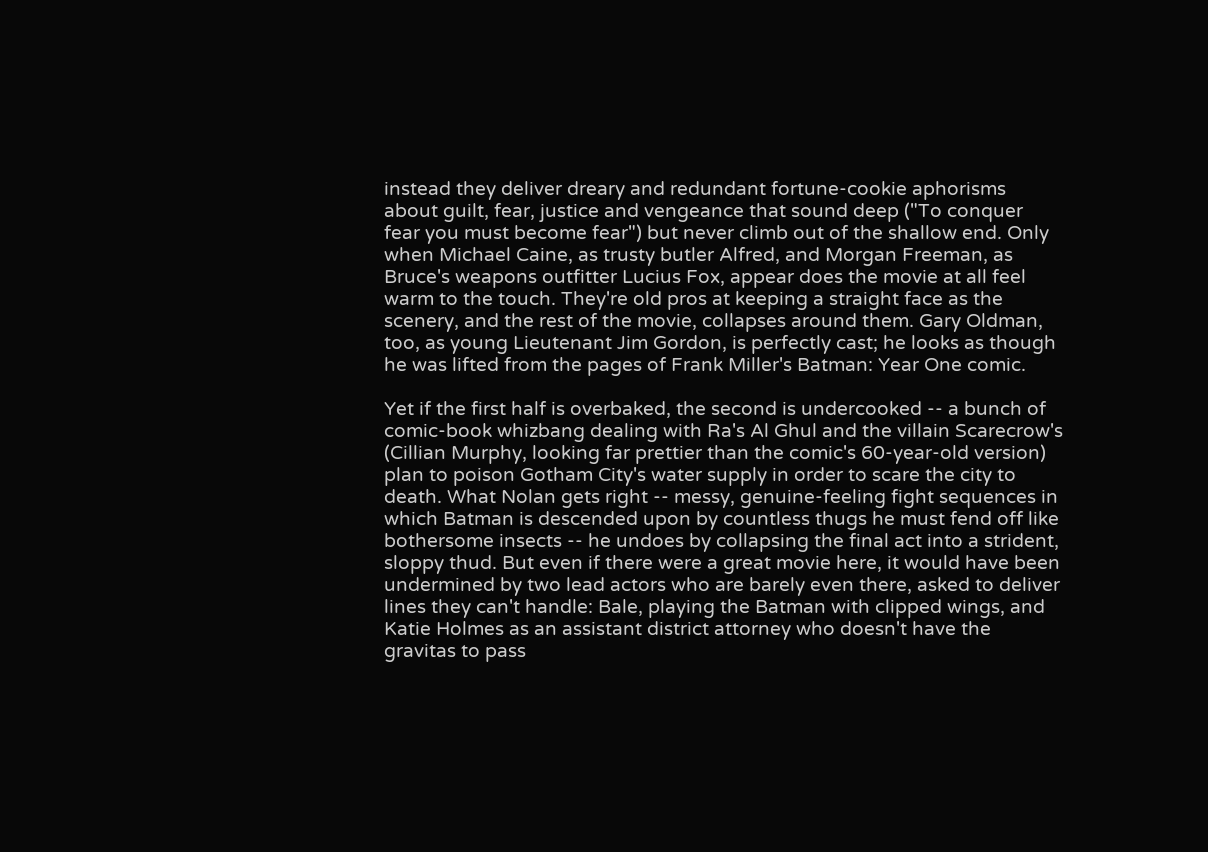instead they deliver dreary and redundant fortune-cookie aphorisms about guilt, fear, justice and vengeance that sound deep ("To conquer fear you must become fear") but never climb out of the shallow end. Only when Michael Caine, as trusty butler Alfred, and Morgan Freeman, as Bruce's weapons outfitter Lucius Fox, appear does the movie at all feel warm to the touch. They're old pros at keeping a straight face as the scenery, and the rest of the movie, collapses around them. Gary Oldman, too, as young Lieutenant Jim Gordon, is perfectly cast; he looks as though he was lifted from the pages of Frank Miller's Batman: Year One comic.

Yet if the first half is overbaked, the second is undercooked -- a bunch of comic-book whizbang dealing with Ra's Al Ghul and the villain Scarecrow's (Cillian Murphy, looking far prettier than the comic's 60-year-old version) plan to poison Gotham City's water supply in order to scare the city to death. What Nolan gets right -- messy, genuine-feeling fight sequences in which Batman is descended upon by countless thugs he must fend off like bothersome insects -- he undoes by collapsing the final act into a strident, sloppy thud. But even if there were a great movie here, it would have been undermined by two lead actors who are barely even there, asked to deliver lines they can't handle: Bale, playing the Batman with clipped wings, and Katie Holmes as an assistant district attorney who doesn't have the gravitas to pass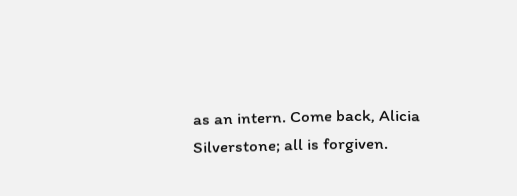as an intern. Come back, Alicia Silverstone; all is forgiven.